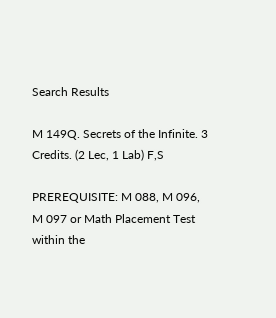Search Results

M 149Q. Secrets of the Infinite. 3 Credits. (2 Lec, 1 Lab) F,S

PREREQUISITE: M 088, M 096, M 097 or Math Placement Test within the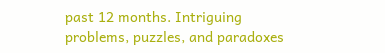past 12 months. Intriguing problems, puzzles, and paradoxes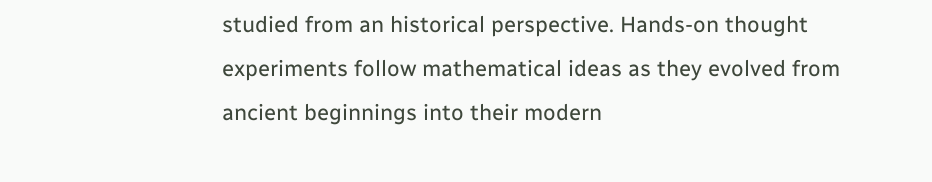studied from an historical perspective. Hands-on thought experiments follow mathematical ideas as they evolved from ancient beginnings into their modern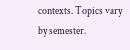contexts. Topics vary by semester.